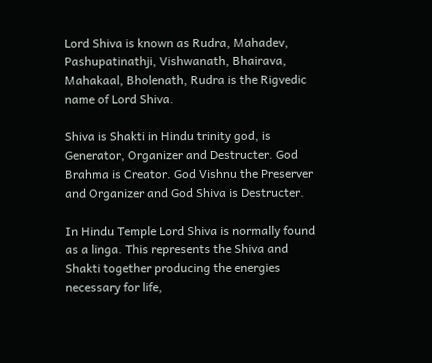Lord Shiva is known as Rudra, Mahadev, Pashupatinathji, Vishwanath, Bhairava, Mahakaal, Bholenath, Rudra is the Rigvedic name of Lord Shiva.

Shiva is Shakti in Hindu trinity god, is Generator, Organizer and Destructer. God Brahma is Creator. God Vishnu the Preserver and Organizer and God Shiva is Destructer.

In Hindu Temple Lord Shiva is normally found as a linga. This represents the Shiva and Shakti together producing the energies necessary for life,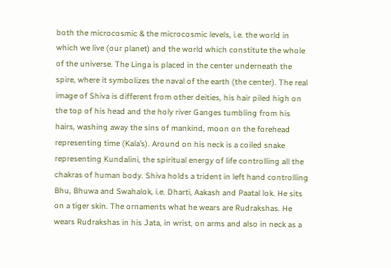both the microcosmic & the microcosmic levels, i.e. the world in which we live (our planet) and the world which constitute the whole of the universe. The Linga is placed in the center underneath the spire, where it symbolizes the naval of the earth (the center). The real image of Shiva is different from other deities, his hair piled high on the top of his head and the holy river Ganges tumbling from his hairs, washing away the sins of mankind, moon on the forehead representing time (Kala’s). Around on his neck is a coiled snake representing Kundalini, the spiritual energy of life controlling all the chakras of human body. Shiva holds a trident in left hand controlling Bhu, Bhuwa and Swahalok, i.e. Dharti, Aakash and Paatal lok. He sits on a tiger skin. The ornaments what he wears are Rudrakshas. He wears Rudrakshas in his Jata, in wrist, on arms and also in neck as a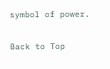symbol of power.

Back to Top